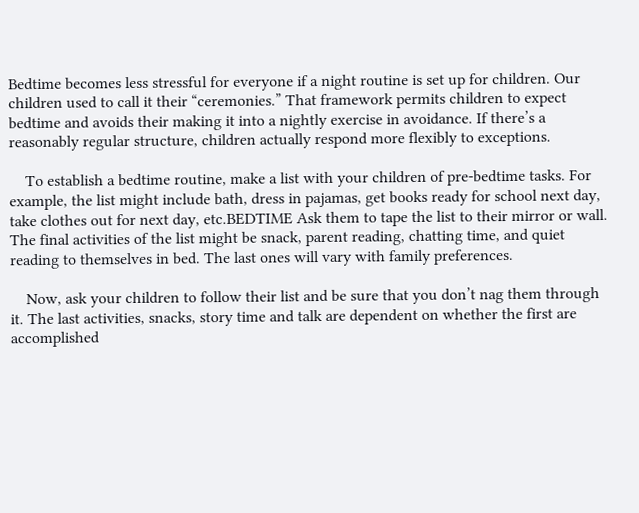Bedtime becomes less stressful for everyone if a night routine is set up for children. Our children used to call it their “ceremonies.” That framework permits children to expect bedtime and avoids their making it into a nightly exercise in avoidance. If there’s a reasonably regular structure, children actually respond more flexibly to exceptions.

    To establish a bedtime routine, make a list with your children of pre-bedtime tasks. For example, the list might include bath, dress in pajamas, get books ready for school next day, take clothes out for next day, etc.BEDTIME Ask them to tape the list to their mirror or wall. The final activities of the list might be snack, parent reading, chatting time, and quiet reading to themselves in bed. The last ones will vary with family preferences.

    Now, ask your children to follow their list and be sure that you don’t nag them through it. The last activities, snacks, story time and talk are dependent on whether the first are accomplished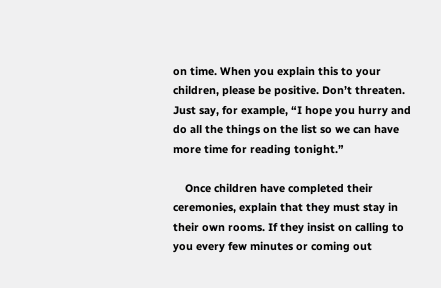on time. When you explain this to your children, please be positive. Don’t threaten. Just say, for example, “I hope you hurry and do all the things on the list so we can have more time for reading tonight.”

    Once children have completed their ceremonies, explain that they must stay in their own rooms. If they insist on calling to you every few minutes or coming out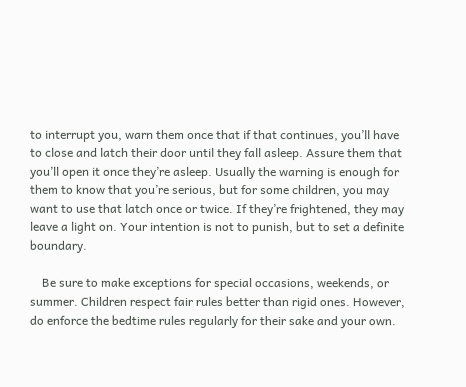to interrupt you, warn them once that if that continues, you’ll have to close and latch their door until they fall asleep. Assure them that you’ll open it once they’re asleep. Usually the warning is enough for them to know that you’re serious, but for some children, you may want to use that latch once or twice. If they’re frightened, they may leave a light on. Your intention is not to punish, but to set a definite boundary.

    Be sure to make exceptions for special occasions, weekends, or summer. Children respect fair rules better than rigid ones. However, do enforce the bedtime rules regularly for their sake and your own.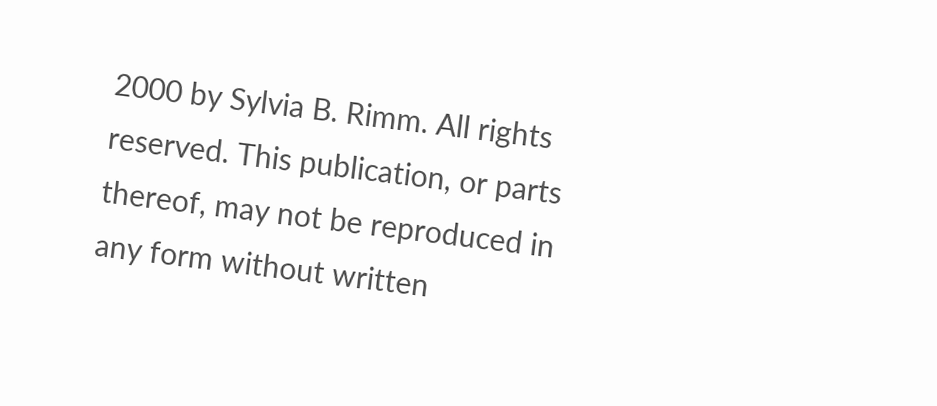2000 by Sylvia B. Rimm. All rights reserved. This publication, or parts thereof, may not be reproduced in any form without written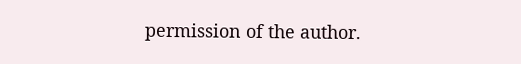permission of the author.